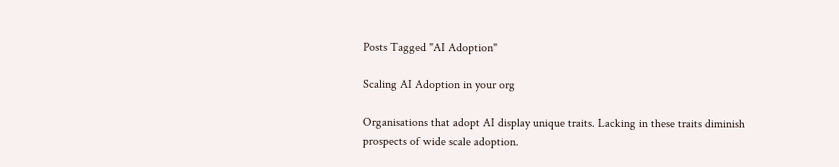Posts Tagged "AI Adoption"

Scaling AI Adoption in your org

Organisations that adopt AI display unique traits. Lacking in these traits diminish prospects of wide scale adoption.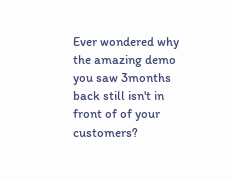Ever wondered why the amazing demo you saw 3months back still isn't in front of of your customers?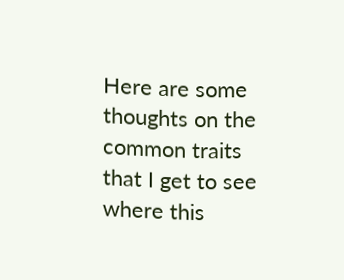Here are some thoughts on the common traits that I get to see where this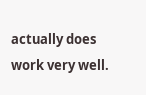actually does work very well.